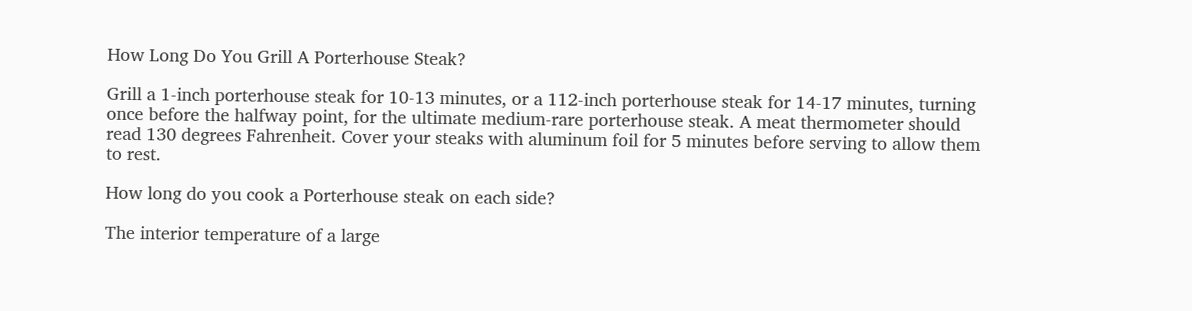How Long Do You Grill A Porterhouse Steak?

Grill a 1-inch porterhouse steak for 10-13 minutes, or a 112-inch porterhouse steak for 14-17 minutes, turning once before the halfway point, for the ultimate medium-rare porterhouse steak. A meat thermometer should read 130 degrees Fahrenheit. Cover your steaks with aluminum foil for 5 minutes before serving to allow them to rest.

How long do you cook a Porterhouse steak on each side?

The interior temperature of a large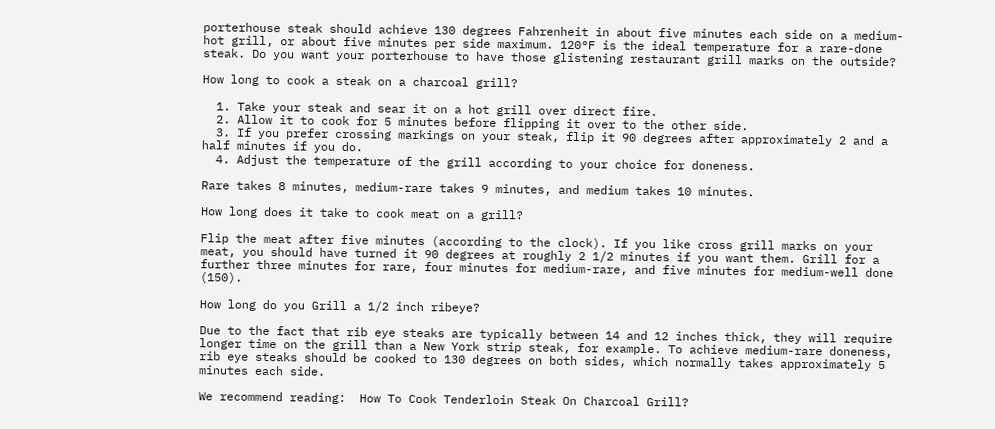porterhouse steak should achieve 130 degrees Fahrenheit in about five minutes each side on a medium-hot grill, or about five minutes per side maximum. 120°F is the ideal temperature for a rare-done steak. Do you want your porterhouse to have those glistening restaurant grill marks on the outside?

How long to cook a steak on a charcoal grill?

  1. Take your steak and sear it on a hot grill over direct fire.
  2. Allow it to cook for 5 minutes before flipping it over to the other side.
  3. If you prefer crossing markings on your steak, flip it 90 degrees after approximately 2 and a half minutes if you do.
  4. Adjust the temperature of the grill according to your choice for doneness.

Rare takes 8 minutes, medium-rare takes 9 minutes, and medium takes 10 minutes.

How long does it take to cook meat on a grill?

Flip the meat after five minutes (according to the clock). If you like cross grill marks on your meat, you should have turned it 90 degrees at roughly 2 1/2 minutes if you want them. Grill for a further three minutes for rare, four minutes for medium-rare, and five minutes for medium-well done (150).

How long do you Grill a 1/2 inch ribeye?

Due to the fact that rib eye steaks are typically between 14 and 12 inches thick, they will require longer time on the grill than a New York strip steak, for example. To achieve medium-rare doneness, rib eye steaks should be cooked to 130 degrees on both sides, which normally takes approximately 5 minutes each side.

We recommend reading:  How To Cook Tenderloin Steak On Charcoal Grill?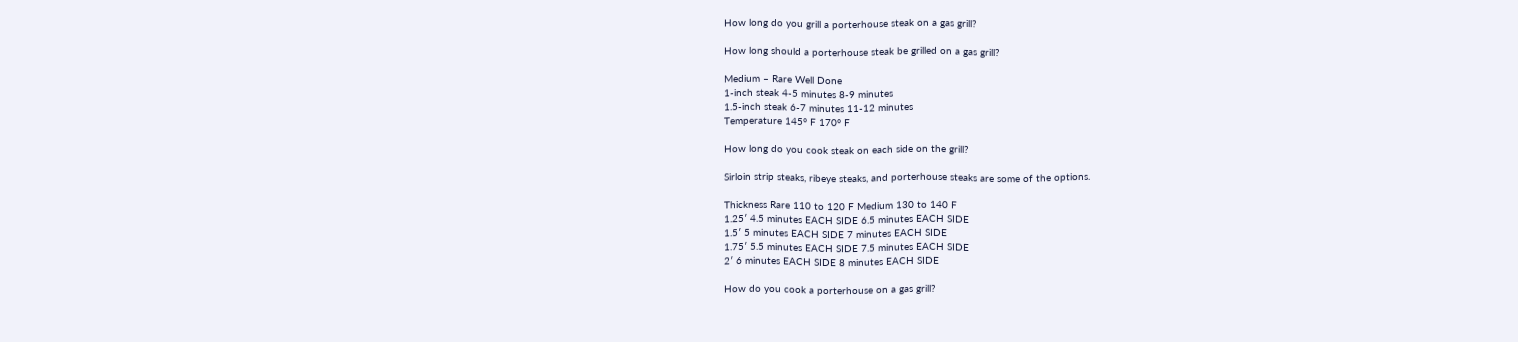How long do you grill a porterhouse steak on a gas grill?

How long should a porterhouse steak be grilled on a gas grill?

Medium – Rare Well Done
1-inch steak 4-5 minutes 8-9 minutes
1.5-inch steak 6-7 minutes 11-12 minutes
Temperature 145° F 170° F

How long do you cook steak on each side on the grill?

Sirloin strip steaks, ribeye steaks, and porterhouse steaks are some of the options.

Thickness Rare 110 to 120 F Medium 130 to 140 F
1.25′ 4.5 minutes EACH SIDE 6.5 minutes EACH SIDE
1.5′ 5 minutes EACH SIDE 7 minutes EACH SIDE
1.75′ 5.5 minutes EACH SIDE 7.5 minutes EACH SIDE
2′ 6 minutes EACH SIDE 8 minutes EACH SIDE

How do you cook a porterhouse on a gas grill?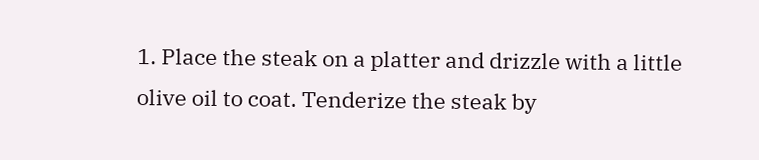1. Place the steak on a platter and drizzle with a little olive oil to coat. Tenderize the steak by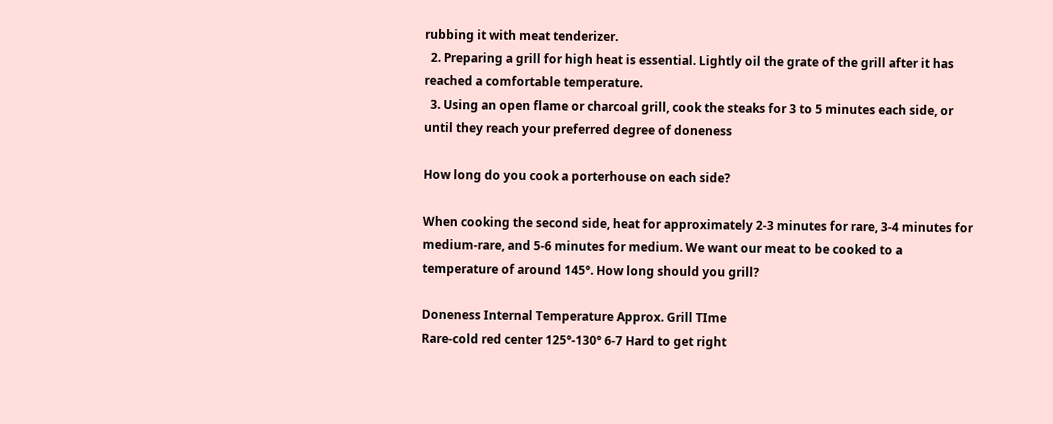rubbing it with meat tenderizer.
  2. Preparing a grill for high heat is essential. Lightly oil the grate of the grill after it has reached a comfortable temperature.
  3. Using an open flame or charcoal grill, cook the steaks for 3 to 5 minutes each side, or until they reach your preferred degree of doneness

How long do you cook a porterhouse on each side?

When cooking the second side, heat for approximately 2-3 minutes for rare, 3-4 minutes for medium-rare, and 5-6 minutes for medium. We want our meat to be cooked to a temperature of around 145°. How long should you grill?

Doneness Internal Temperature Approx. Grill TIme
Rare-cold red center 125°-130° 6-7 Hard to get right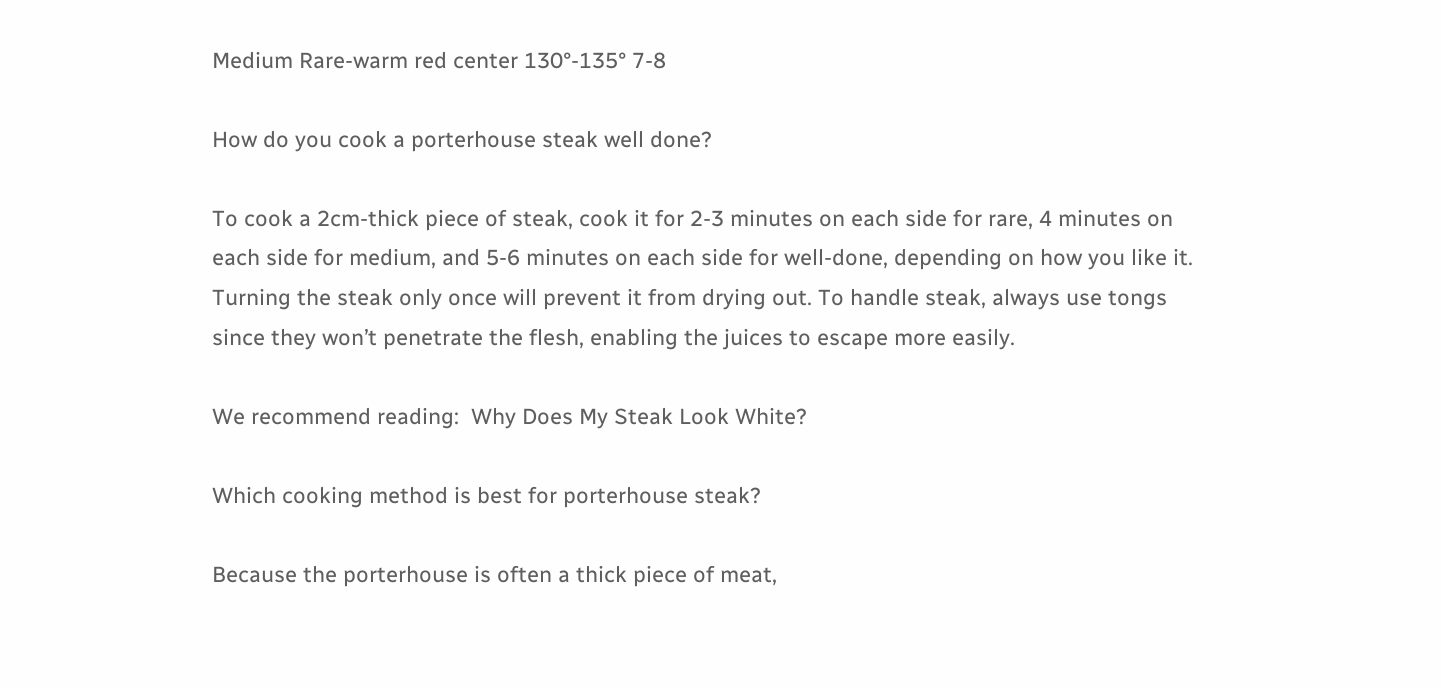Medium Rare-warm red center 130°-135° 7-8

How do you cook a porterhouse steak well done?

To cook a 2cm-thick piece of steak, cook it for 2-3 minutes on each side for rare, 4 minutes on each side for medium, and 5-6 minutes on each side for well-done, depending on how you like it. Turning the steak only once will prevent it from drying out. To handle steak, always use tongs since they won’t penetrate the flesh, enabling the juices to escape more easily.

We recommend reading:  Why Does My Steak Look White?

Which cooking method is best for porterhouse steak?

Because the porterhouse is often a thick piece of meat,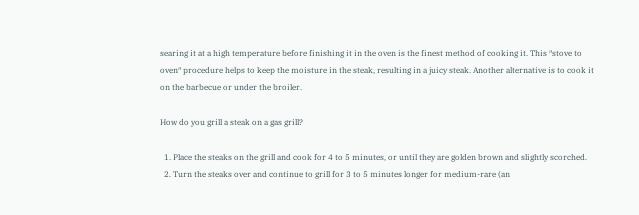searing it at a high temperature before finishing it in the oven is the finest method of cooking it. This ″stove to oven″ procedure helps to keep the moisture in the steak, resulting in a juicy steak. Another alternative is to cook it on the barbecue or under the broiler.

How do you grill a steak on a gas grill?

  1. Place the steaks on the grill and cook for 4 to 5 minutes, or until they are golden brown and slightly scorched.
  2. Turn the steaks over and continue to grill for 3 to 5 minutes longer for medium-rare (an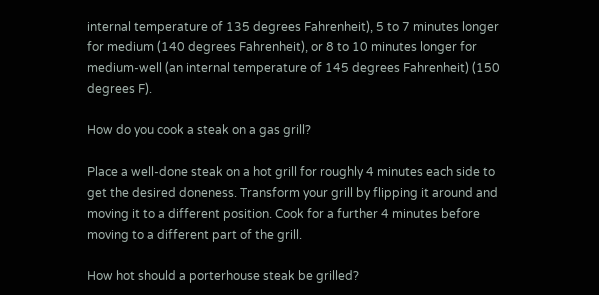internal temperature of 135 degrees Fahrenheit), 5 to 7 minutes longer for medium (140 degrees Fahrenheit), or 8 to 10 minutes longer for medium-well (an internal temperature of 145 degrees Fahrenheit) (150 degrees F).

How do you cook a steak on a gas grill?

Place a well-done steak on a hot grill for roughly 4 minutes each side to get the desired doneness. Transform your grill by flipping it around and moving it to a different position. Cook for a further 4 minutes before moving to a different part of the grill.

How hot should a porterhouse steak be grilled?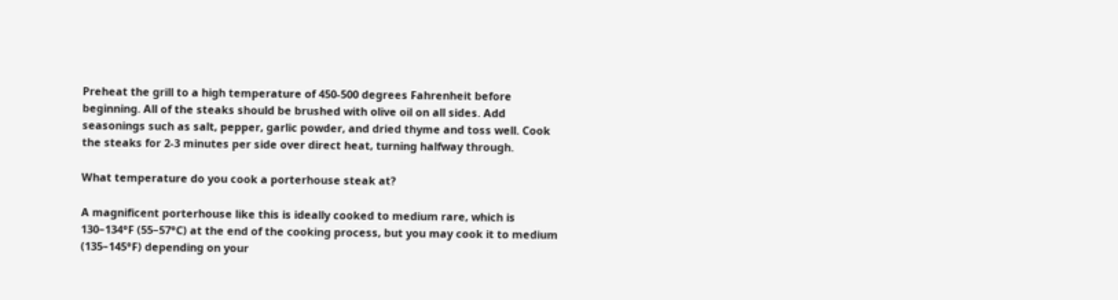Preheat the grill to a high temperature of 450-500 degrees Fahrenheit before beginning. All of the steaks should be brushed with olive oil on all sides. Add seasonings such as salt, pepper, garlic powder, and dried thyme and toss well. Cook the steaks for 2-3 minutes per side over direct heat, turning halfway through.

What temperature do you cook a porterhouse steak at?

A magnificent porterhouse like this is ideally cooked to medium rare, which is 130–134°F (55–57°C) at the end of the cooking process, but you may cook it to medium (135–145°F) depending on your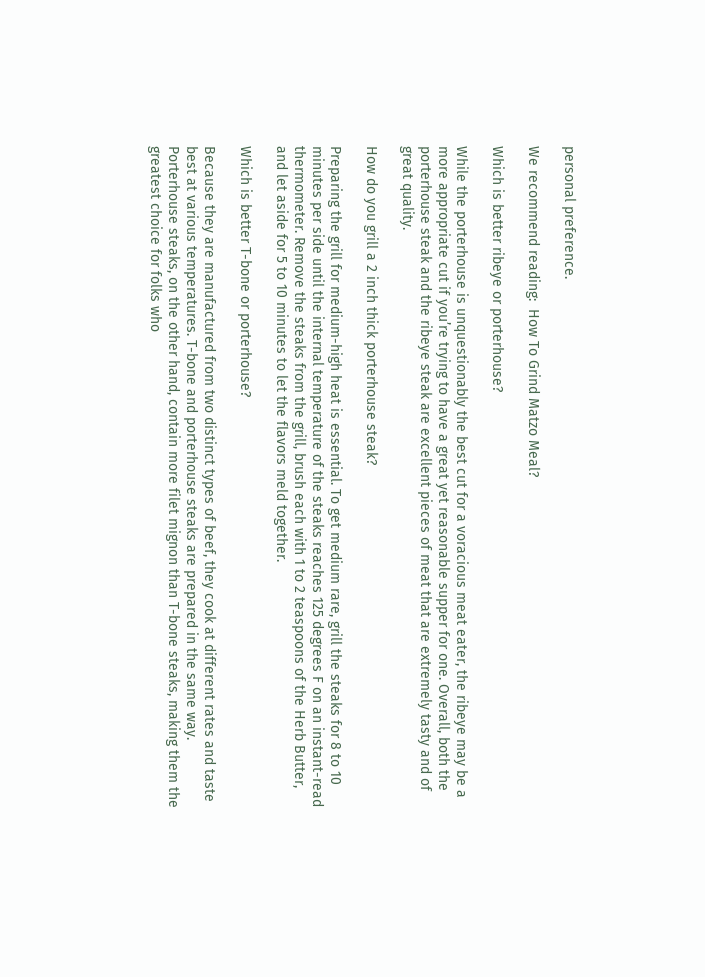personal preference.

We recommend reading:  How To Grind Matzo Meal?

Which is better ribeye or porterhouse?

While the porterhouse is unquestionably the best cut for a voracious meat eater, the ribeye may be a more appropriate cut if you’re trying to have a great yet reasonable supper for one. Overall, both the porterhouse steak and the ribeye steak are excellent pieces of meat that are extremely tasty and of great quality.

How do you grill a 2 inch thick porterhouse steak?

Preparing the grill for medium-high heat is essential. To get medium rare, grill the steaks for 8 to 10 minutes per side until the internal temperature of the steaks reaches 125 degrees F on an instant-read thermometer. Remove the steaks from the grill, brush each with 1 to 2 teaspoons of the Herb Butter, and let aside for 5 to 10 minutes to let the flavors meld together.

Which is better T-bone or porterhouse?

Because they are manufactured from two distinct types of beef, they cook at different rates and taste best at various temperatures. T-bone and porterhouse steaks are prepared in the same way. Porterhouse steaks, on the other hand, contain more filet mignon than T-bone steaks, making them the greatest choice for folks who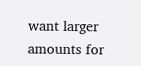want larger amounts for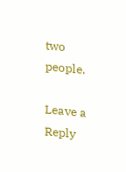two people.

Leave a Reply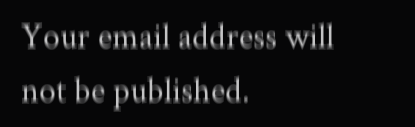Your email address will not be published.